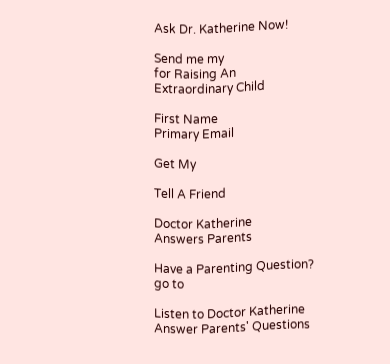Ask Dr. Katherine Now!

Send me my
for Raising An
Extraordinary Child

First Name
Primary Email

Get My

Tell A Friend

Doctor Katherine
Answers Parents

Have a Parenting Question?
go to

Listen to Doctor Katherine
Answer Parents' Questions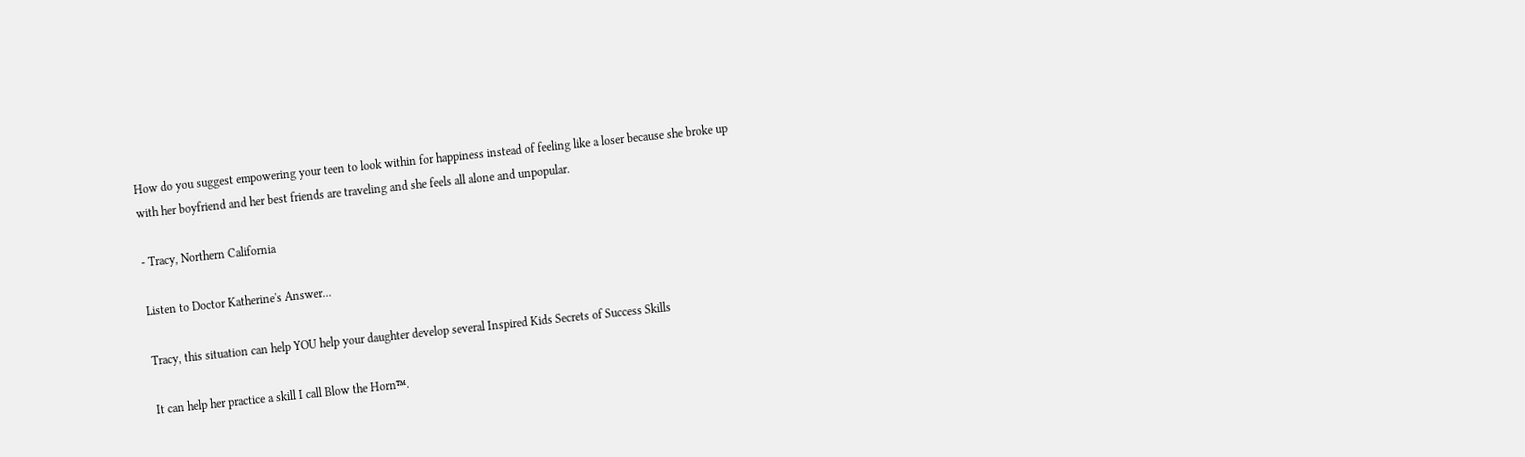How do you suggest empowering your teen to look within for happiness instead of feeling like a loser because she broke up with her boyfriend and her best friends are traveling and she feels all alone and unpopular.

- Tracy, Northern California

Listen to Doctor Katherine's Answer...

Tracy, this situation can help YOU help your daughter develop several Inspired Kids Secrets of Success Skills

It can help her practice a skill I call Blow the Horn™.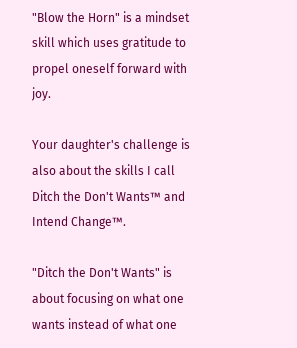"Blow the Horn" is a mindset skill which uses gratitude to propel oneself forward with joy.

Your daughter's challenge is also about the skills I call Ditch the Don't Wants™ and Intend Change™.

"Ditch the Don't Wants" is about focusing on what one wants instead of what one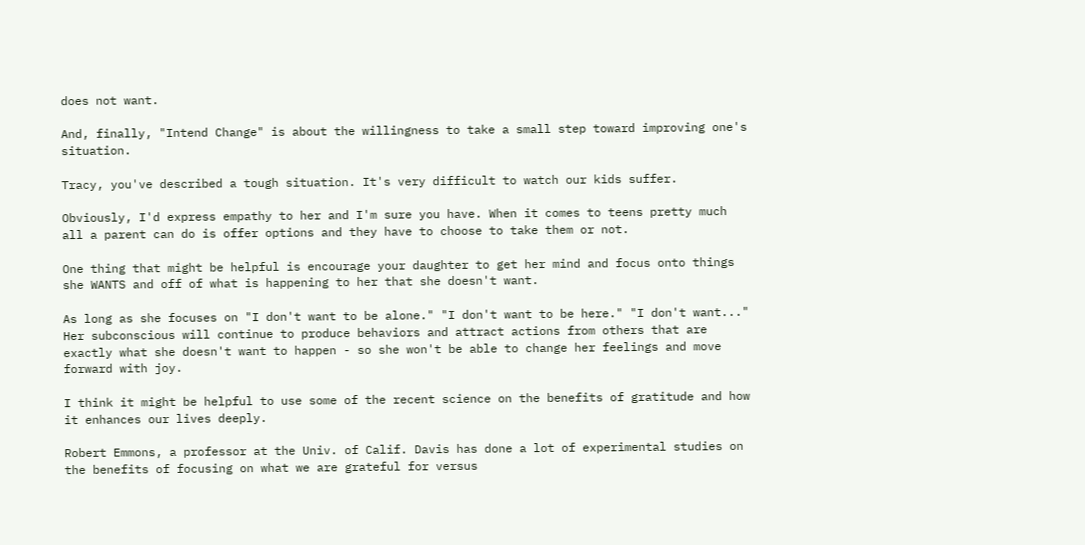does not want.

And, finally, "Intend Change" is about the willingness to take a small step toward improving one's situation.

Tracy, you've described a tough situation. It's very difficult to watch our kids suffer.

Obviously, I'd express empathy to her and I'm sure you have. When it comes to teens pretty much all a parent can do is offer options and they have to choose to take them or not.

One thing that might be helpful is encourage your daughter to get her mind and focus onto things she WANTS and off of what is happening to her that she doesn't want.

As long as she focuses on "I don't want to be alone." "I don't want to be here." "I don't want..." Her subconscious will continue to produce behaviors and attract actions from others that are exactly what she doesn't want to happen - so she won't be able to change her feelings and move forward with joy.

I think it might be helpful to use some of the recent science on the benefits of gratitude and how it enhances our lives deeply.

Robert Emmons, a professor at the Univ. of Calif. Davis has done a lot of experimental studies on the benefits of focusing on what we are grateful for versus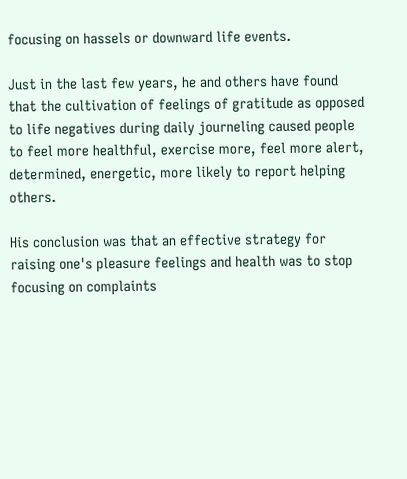focusing on hassels or downward life events.

Just in the last few years, he and others have found that the cultivation of feelings of gratitude as opposed to life negatives during daily journeling caused people to feel more healthful, exercise more, feel more alert, determined, energetic, more likely to report helping others.

His conclusion was that an effective strategy for raising one's pleasure feelings and health was to stop focusing on complaints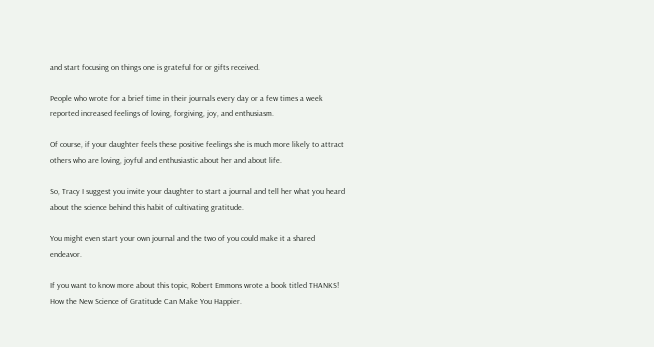and start focusing on things one is grateful for or gifts received.

People who wrote for a brief time in their journals every day or a few times a week reported increased feelings of loving, forgiving, joy, and enthusiasm.

Of course, if your daughter feels these positive feelings she is much more likely to attract others who are loving, joyful and enthusiastic about her and about life.

So, Tracy I suggest you invite your daughter to start a journal and tell her what you heard about the science behind this habit of cultivating gratitude.

You might even start your own journal and the two of you could make it a shared endeavor.

If you want to know more about this topic, Robert Emmons wrote a book titled THANKS! How the New Science of Gratitude Can Make You Happier.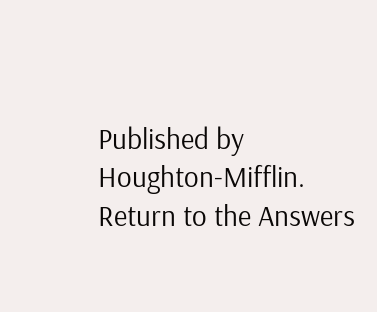Published by Houghton-Mifflin.
Return to the Answers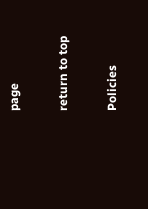page

return to top

Policies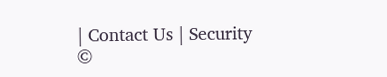| Contact Us | Security
©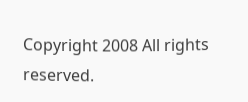Copyright 2008 All rights reserved.